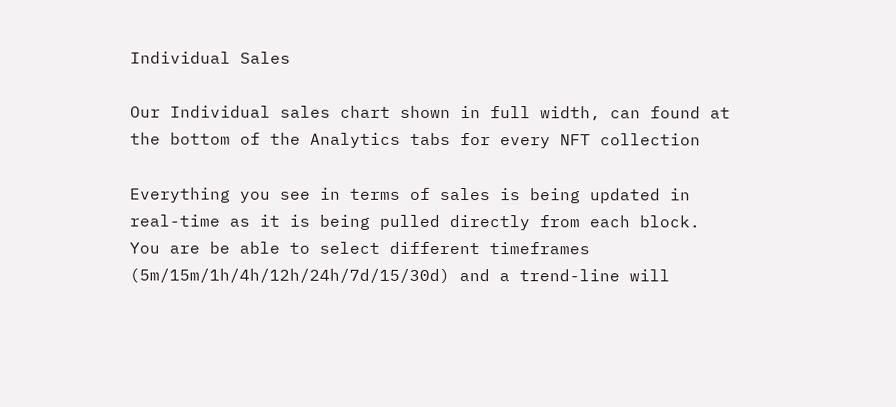Individual Sales

Our Individual sales chart shown in full width, can found at the bottom of the Analytics tabs for every NFT collection

Everything you see in terms of sales is being updated in real-time as it is being pulled directly from each block. You are be able to select different timeframes (5m/15m/1h/4h/12h/24h/7d/15/30d) and a trend-line will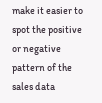make it easier to spot the positive or negative pattern of the sales data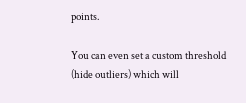points.

You can even set a custom threshold (hide outliers) which will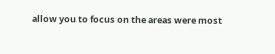allow you to focus on the areas were most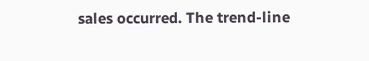sales occurred. The trend-line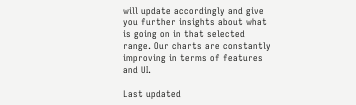will update accordingly and give you further insights about what is going on in that selected range. Our charts are constantly improving in terms of features and UI.

Last updated